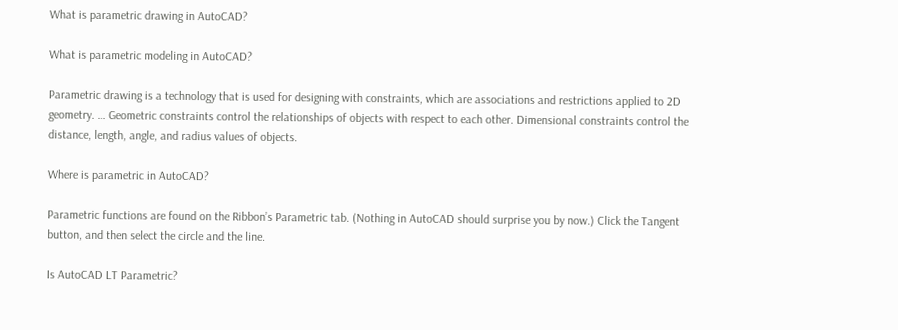What is parametric drawing in AutoCAD?

What is parametric modeling in AutoCAD?

Parametric drawing is a technology that is used for designing with constraints, which are associations and restrictions applied to 2D geometry. … Geometric constraints control the relationships of objects with respect to each other. Dimensional constraints control the distance, length, angle, and radius values of objects.

Where is parametric in AutoCAD?

Parametric functions are found on the Ribbon’s Parametric tab. (Nothing in AutoCAD should surprise you by now.) Click the Tangent button, and then select the circle and the line.

Is AutoCAD LT Parametric?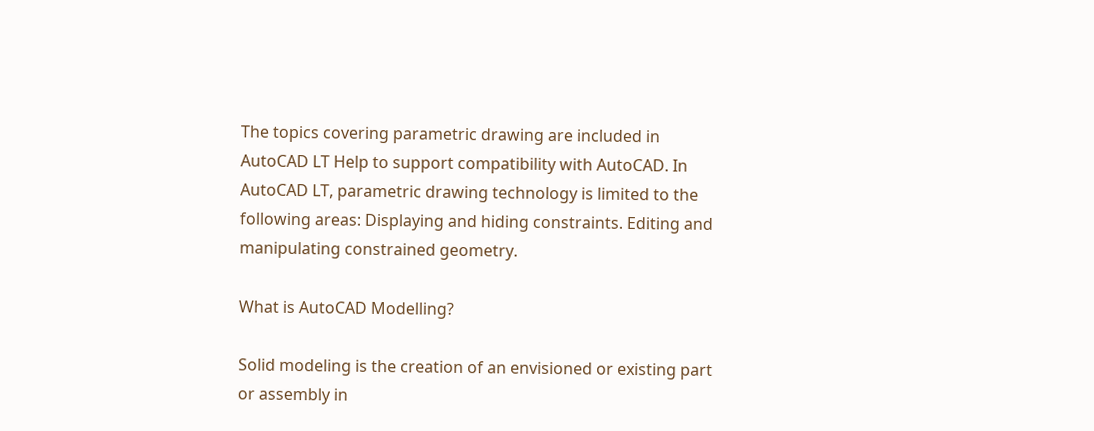The topics covering parametric drawing are included in AutoCAD LT Help to support compatibility with AutoCAD. In AutoCAD LT, parametric drawing technology is limited to the following areas: Displaying and hiding constraints. Editing and manipulating constrained geometry.

What is AutoCAD Modelling?

Solid modeling is the creation of an envisioned or existing part or assembly in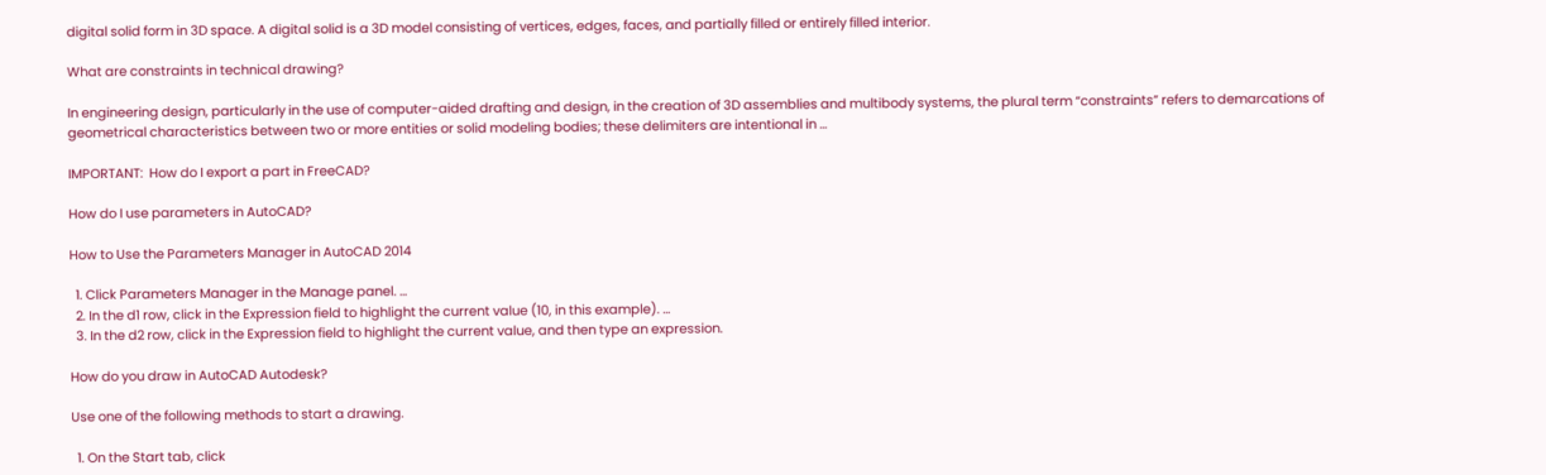digital solid form in 3D space. A digital solid is a 3D model consisting of vertices, edges, faces, and partially filled or entirely filled interior.

What are constraints in technical drawing?

In engineering design, particularly in the use of computer-aided drafting and design, in the creation of 3D assemblies and multibody systems, the plural term “constraints” refers to demarcations of geometrical characteristics between two or more entities or solid modeling bodies; these delimiters are intentional in …

IMPORTANT:  How do I export a part in FreeCAD?

How do I use parameters in AutoCAD?

How to Use the Parameters Manager in AutoCAD 2014

  1. Click Parameters Manager in the Manage panel. …
  2. In the d1 row, click in the Expression field to highlight the current value (10, in this example). …
  3. In the d2 row, click in the Expression field to highlight the current value, and then type an expression.

How do you draw in AutoCAD Autodesk?

Use one of the following methods to start a drawing.

  1. On the Start tab, click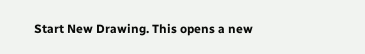Start New Drawing. This opens a new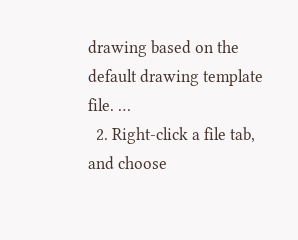drawing based on the default drawing template file. …
  2. Right-click a file tab, and choose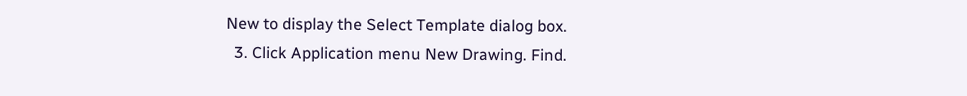New to display the Select Template dialog box.
  3. Click Application menu New Drawing. Find.